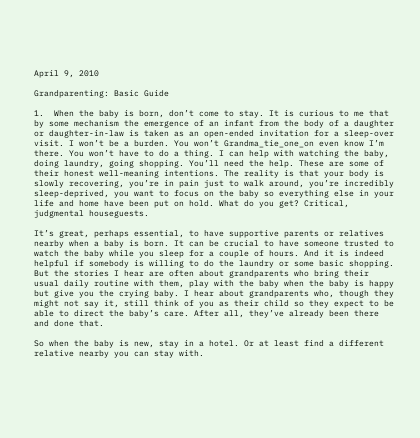April 9, 2010

Grandparenting: Basic Guide

1.  When the baby is born, don’t come to stay. It is curious to me that by some mechanism the emergence of an infant from the body of a daughter or daughter-in-law is taken as an open-ended invitation for a sleep-over visit. I won’t be a burden. You won’t Grandma_tie_one_on even know I’m there. You won’t have to do a thing. I can help with watching the baby, doing laundry, going shopping. You’ll need the help. These are some of their honest well-meaning intentions. The reality is that your body is slowly recovering, you’re in pain just to walk around, you’re incredibly sleep-deprived, you want to focus on the baby so everything else in your life and home have been put on hold. What do you get? Critical, judgmental houseguests.

It’s great, perhaps essential, to have supportive parents or relatives nearby when a baby is born. It can be crucial to have someone trusted to watch the baby while you sleep for a couple of hours. And it is indeed helpful if somebody is willing to do the laundry or some basic shopping. But the stories I hear are often about grandparents who bring their usual daily routine with them, play with the baby when the baby is happy but give you the crying baby. I hear about grandparents who, though they might not say it, still think of you as their child so they expect to be able to direct the baby’s care. After all, they’ve already been there and done that.

So when the baby is new, stay in a hotel. Or at least find a different relative nearby you can stay with.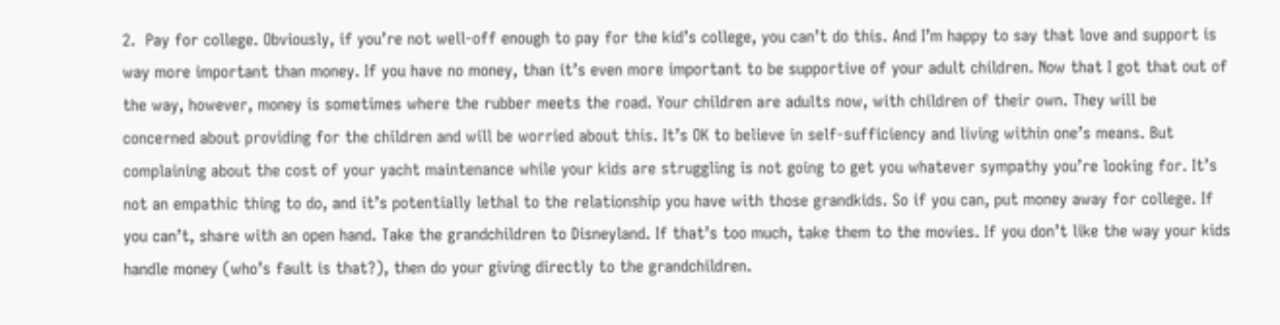2.  Pay for college. Obviously, if you’re not well-off enough to pay for the kid’s college, you can’t do this. And I’m happy to say that love and support is way more important than money. If you have no money, than it’s even more important to be supportive of your adult children. Now that I got that out of the way, however, money is sometimes where the rubber meets the road. Your children are adults now, with children of their own. They will be concerned about providing for the children and will be worried about this. It’s OK to believe in self-sufficiency and living within one’s means. But complaining about the cost of your yacht maintenance while your kids are struggling is not going to get you whatever sympathy you’re looking for. It’s not an empathic thing to do, and it’s potentially lethal to the relationship you have with those grandkids. So if you can, put money away for college. If you can’t, share with an open hand. Take the grandchildren to Disneyland. If that’s too much, take them to the movies. If you don’t like the way your kids handle money (who’s fault is that?), then do your giving directly to the grandchildren.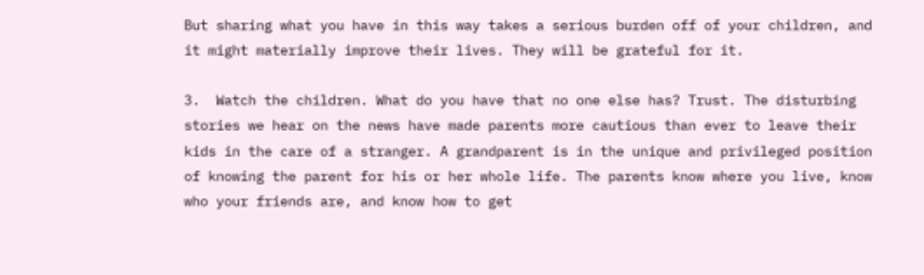But sharing what you have in this way takes a serious burden off of your children, and it might materially improve their lives. They will be grateful for it.

3.  Watch the children. What do you have that no one else has? Trust. The disturbing stories we hear on the news have made parents more cautious than ever to leave their kids in the care of a stranger. A grandparent is in the unique and privileged position of knowing the parent for his or her whole life. The parents know where you live, know who your friends are, and know how to get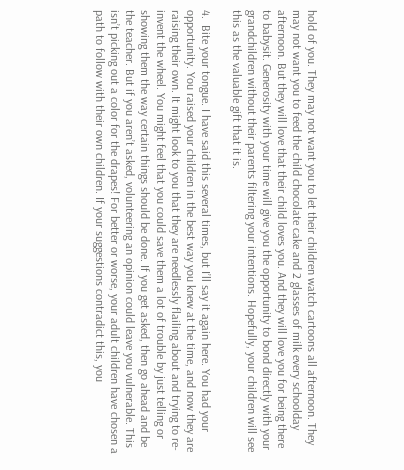hold of you. They may not want you to let their children watch cartoons all afternoon. They may not want you to feed the child chocolate cake and 2 glasses of milk every schoolday afternoon. But they will love that their child loves you. And they will love you for being there to babysit. Generosity with your time will give you the opportunity to bond directly with your grandchildren without their parents filtering your intentions. Hopefully, your children will see this as the valuable gift that it is.

4.  Bite your tongue. I have said this several times, but I’ll say it again here. You had your opportunity. You raised your children in the best way you knew at the time, and now they are raising their own. It might look to you that they are needlessly flailing about and trying to re-invent the wheel. You might feel that you could save them a lot of trouble by just telling or showing them the way certain things should be done. If you get asked, then go ahead and be the teacher. But if you aren’t asked, volunteering an opinion could leave you vulnerable. This isn’t picking out a color for the drapes! For better or worse, your adult children have chosen a path to follow with their own children. If your suggestions contradict this, you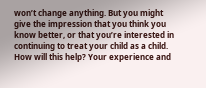won’t change anything. But you might give the impression that you think you know better, or that you’re interested in continuing to treat your child as a child. How will this help? Your experience and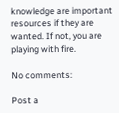knowledge are important resources if they are wanted. If not, you are playing with fire.

No comments:

Post a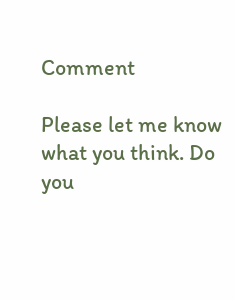Comment

Please let me know what you think. Do you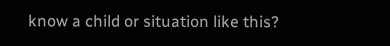know a child or situation like this?